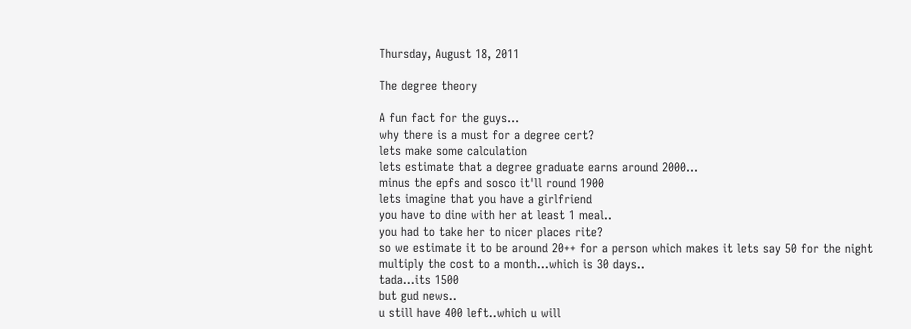Thursday, August 18, 2011

The degree theory

A fun fact for the guys...
why there is a must for a degree cert?
lets make some calculation
lets estimate that a degree graduate earns around 2000...
minus the epfs and sosco it'll round 1900
lets imagine that you have a girlfriend
you have to dine with her at least 1 meal..
you had to take her to nicer places rite?
so we estimate it to be around 20++ for a person which makes it lets say 50 for the night
multiply the cost to a month...which is 30 days..
tada...its 1500
but gud news..
u still have 400 left..which u will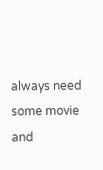always need some movie and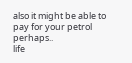also it might be able to pay for your petrol perhaps..
life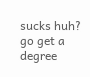sucks huh?
go get a degree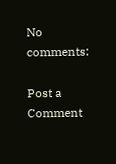No comments:

Post a Comment